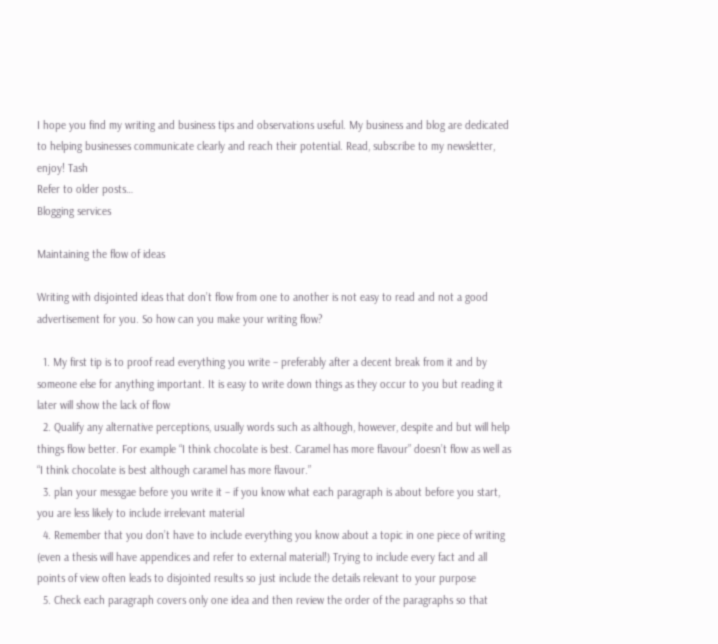I hope you find my writing and business tips and observations useful. My business and blog are dedicated to helping businesses communicate clearly and reach their potential. Read, subscribe to my newsletter, enjoy! Tash
Refer to older posts…
Blogging services

Maintaining the flow of ideas

Writing with disjointed ideas that don’t flow from one to another is not easy to read and not a good advertisement for you. So how can you make your writing flow?

  1. My first tip is to proof read everything you write – preferably after a decent break from it and by someone else for anything important. It is easy to write down things as they occur to you but reading it later will show the lack of flow
  2. Qualify any alternative perceptions, usually words such as although, however, despite and but will help things flow better. For example “I think chocolate is best. Caramel has more flavour” doesn’t flow as well as “I think chocolate is best although caramel has more flavour.”
  3. plan your messgae before you write it – if you know what each paragraph is about before you start,  you are less likely to include irrelevant material
  4. Remember that you don’t have to include everything you know about a topic in one piece of writing (even a thesis will have appendices and refer to external material!) Trying to include every fact and all points of view often leads to disjointed results so just include the details relevant to your purpose
  5. Check each paragraph covers only one idea and then review the order of the paragraphs so that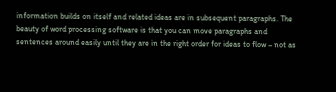information builds on itself and related ideas are in subsequent paragraphs. The beauty of word processing software is that you can move paragraphs and sentences around easily until they are in the right order for ideas to flow – not as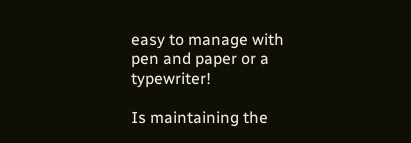easy to manage with pen and paper or a typewriter!

Is maintaining the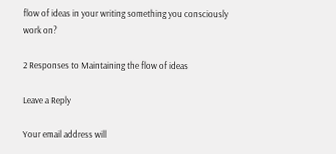flow of ideas in your writing something you consciously work on?

2 Responses to Maintaining the flow of ideas

Leave a Reply

Your email address will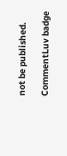not be published.

CommentLuv badge